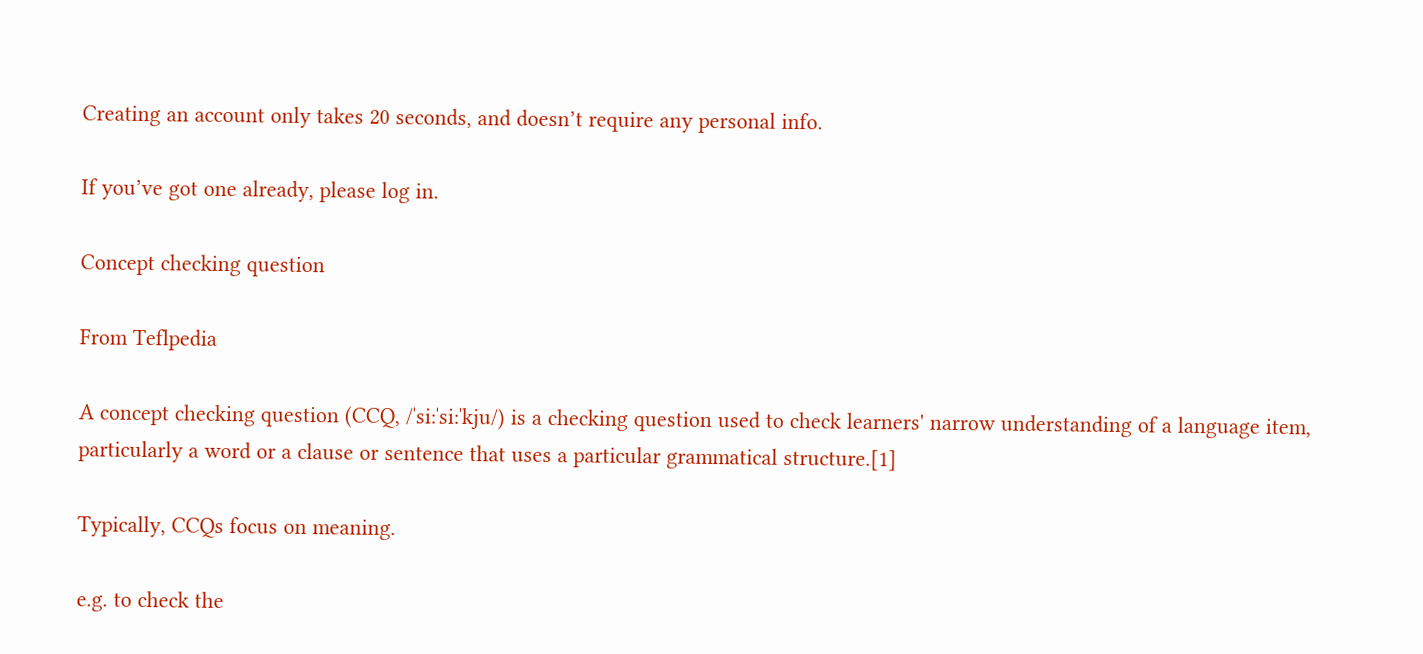Creating an account only takes 20 seconds, and doesn’t require any personal info.

If you’ve got one already, please log in.

Concept checking question

From Teflpedia

A concept checking question (CCQ, /ˈsi:ˈsi:ˈkju/) is a checking question used to check learners' narrow understanding of a language item, particularly a word or a clause or sentence that uses a particular grammatical structure.[1]

Typically, CCQs focus on meaning.

e.g. to check the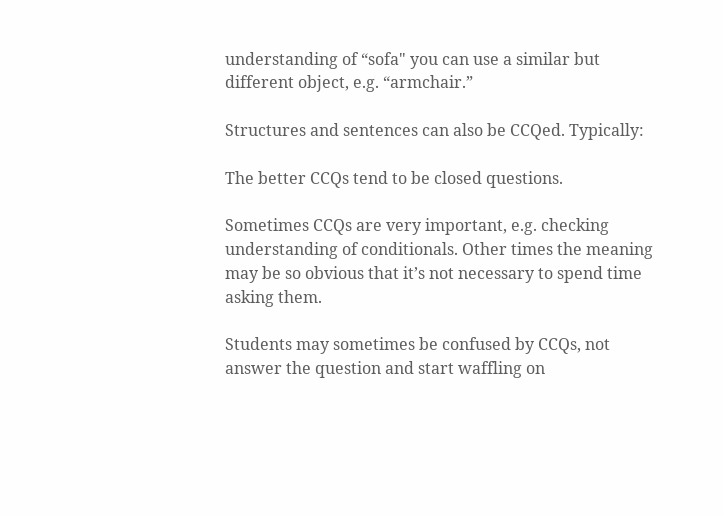understanding of “sofa" you can use a similar but different object, e.g. “armchair.”

Structures and sentences can also be CCQed. Typically:

The better CCQs tend to be closed questions.

Sometimes CCQs are very important, e.g. checking understanding of conditionals. Other times the meaning may be so obvious that it’s not necessary to spend time asking them.

Students may sometimes be confused by CCQs, not answer the question and start waffling on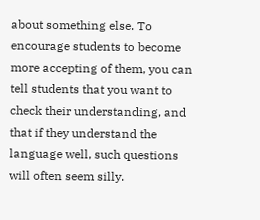about something else. To encourage students to become more accepting of them, you can tell students that you want to check their understanding, and that if they understand the language well, such questions will often seem silly.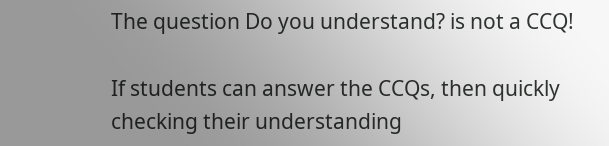The question Do you understand? is not a CCQ!

If students can answer the CCQs, then quickly checking their understanding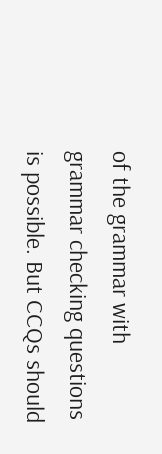of the grammar with grammar checking questions is possible. But CCQs should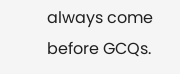always come before GCQs.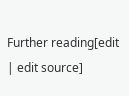Further reading[edit | edit source]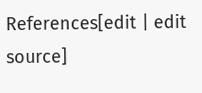References[edit | edit source]